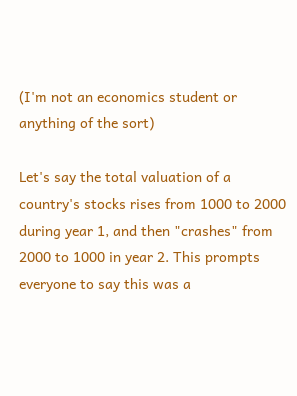(I'm not an economics student or anything of the sort)

Let's say the total valuation of a country's stocks rises from 1000 to 2000 during year 1, and then "crashes" from 2000 to 1000 in year 2. This prompts everyone to say this was a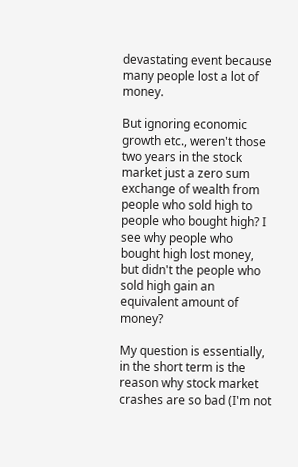devastating event because many people lost a lot of money.

But ignoring economic growth etc., weren't those two years in the stock market just a zero sum exchange of wealth from people who sold high to people who bought high? I see why people who bought high lost money, but didn't the people who sold high gain an equivalent amount of money?

My question is essentially, in the short term is the reason why stock market crashes are so bad (I'm not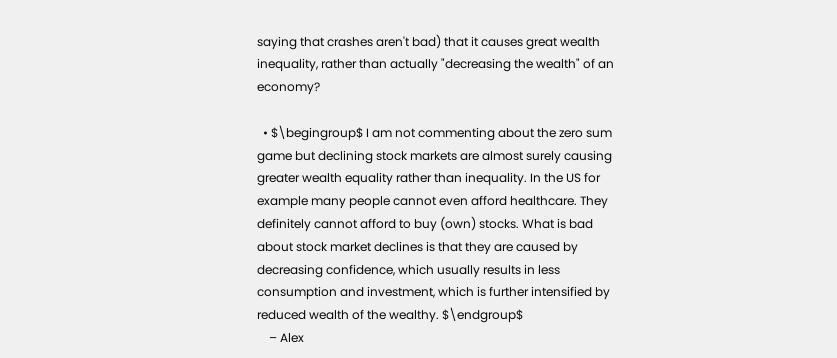saying that crashes aren't bad) that it causes great wealth inequality, rather than actually "decreasing the wealth" of an economy?

  • $\begingroup$ I am not commenting about the zero sum game but declining stock markets are almost surely causing greater wealth equality rather than inequality. In the US for example many people cannot even afford healthcare. They definitely cannot afford to buy (own) stocks. What is bad about stock market declines is that they are caused by decreasing confidence, which usually results in less consumption and investment, which is further intensified by reduced wealth of the wealthy. $\endgroup$
    – Alex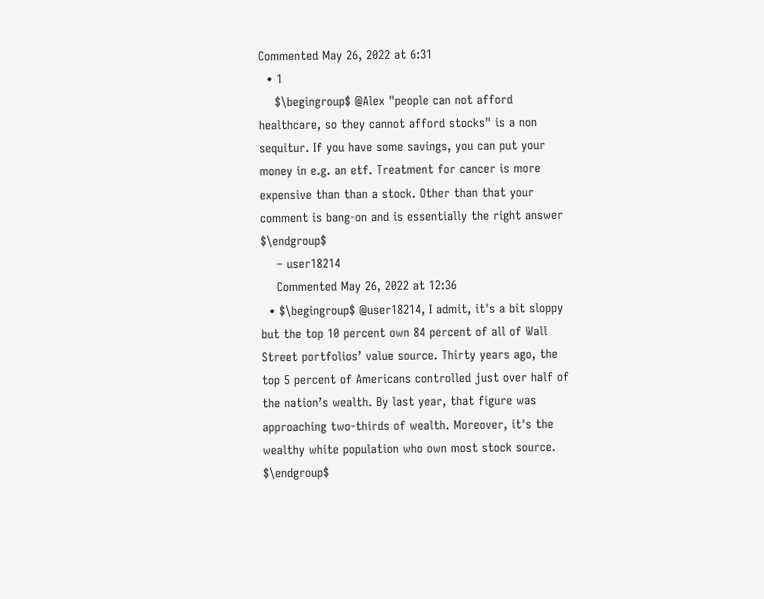Commented May 26, 2022 at 6:31
  • 1
    $\begingroup$ @Alex "people can not afford healthcare, so they cannot afford stocks" is a non sequitur. If you have some savings, you can put your money in e.g. an etf. Treatment for cancer is more expensive than than a stock. Other than that your comment is bang-on and is essentially the right answer $\endgroup$
    – user18214
    Commented May 26, 2022 at 12:36
  • $\begingroup$ @user18214, I admit, it's a bit sloppy but the top 10 percent own 84 percent of all of Wall Street portfolios’ value source. Thirty years ago, the top 5 percent of Americans controlled just over half of the nation’s wealth. By last year, that figure was approaching two-thirds of wealth. Moreover, it's the wealthy white population who own most stock source. $\endgroup$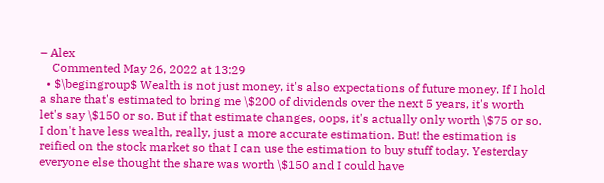– Alex
    Commented May 26, 2022 at 13:29
  • $\begingroup$ Wealth is not just money, it's also expectations of future money. If I hold a share that's estimated to bring me \$200 of dividends over the next 5 years, it's worth let's say \$150 or so. But if that estimate changes, oops, it's actually only worth \$75 or so. I don't have less wealth, really, just a more accurate estimation. But! the estimation is reified on the stock market so that I can use the estimation to buy stuff today. Yesterday everyone else thought the share was worth \$150 and I could have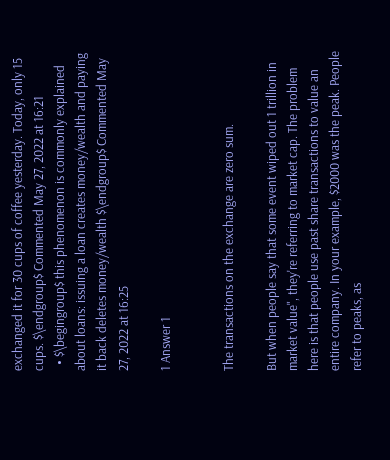exchanged it for 30 cups of coffee yesterday. Today, only 15 cups. $\endgroup$ Commented May 27, 2022 at 16:21
  • $\begingroup$ this phenomenon is commonly explained about loans: issuing a loan creates money/wealth and paying it back deletes money/wealth $\endgroup$ Commented May 27, 2022 at 16:25

1 Answer 1


The transactions on the exchange are zero sum.

But when people say that some event wiped out 1 trillion in market value", they're referring to market cap. The problem here is that people use past share transactions to value an entire company. In your example, $2000 was the peak. People refer to peaks, as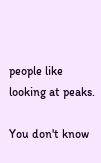people like looking at peaks.

You don't know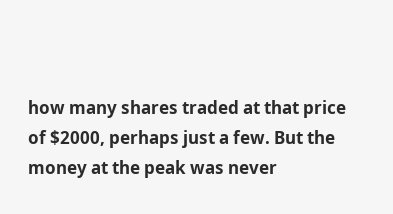how many shares traded at that price of $2000, perhaps just a few. But the money at the peak was never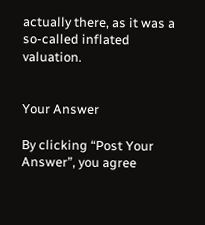actually there, as it was a so-called inflated valuation.


Your Answer

By clicking “Post Your Answer”, you agree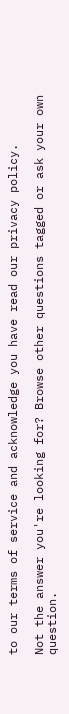to our terms of service and acknowledge you have read our privacy policy.

Not the answer you're looking for? Browse other questions tagged or ask your own question.